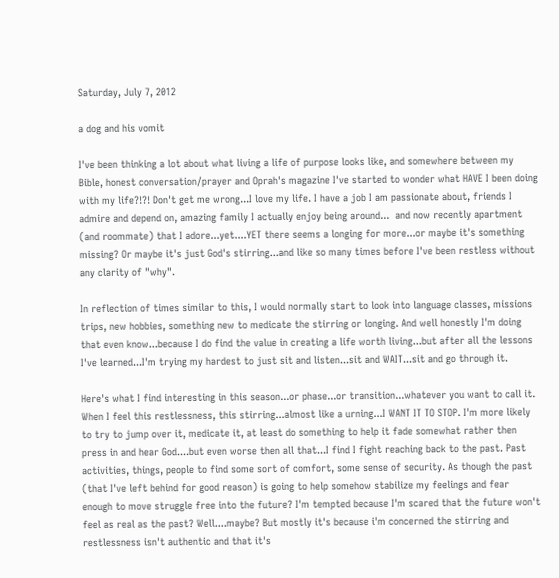Saturday, July 7, 2012

a dog and his vomit

I've been thinking a lot about what living a life of purpose looks like, and somewhere between my Bible, honest conversation/prayer and Oprah's magazine I've started to wonder what HAVE I been doing with my life?!?! Don't get me wrong...I love my life. I have a job I am passionate about, friends I admire and depend on, amazing family I actually enjoy being around...  and now recently apartment (and roommate) that I adore...yet....YET there seems a longing for more...or maybe it's something missing? Or maybe it's just God's stirring...and like so many times before I've been restless without any clarity of "why".

In reflection of times similar to this, I would normally start to look into language classes, missions trips, new hobbies, something new to medicate the stirring or longing. And well honestly I'm doing that even know...because I do find the value in creating a life worth living...but after all the lessons I've learned...I'm trying my hardest to just sit and listen...sit and WAIT...sit and go through it.

Here's what I find interesting in this season...or phase...or transition...whatever you want to call it. When I feel this restlessness, this stirring...almost like a urning...I WANT IT TO STOP. I'm more likely to try to jump over it, medicate it, at least do something to help it fade somewhat rather then press in and hear God....but even worse then all that...I find I fight reaching back to the past. Past activities, things, people to find some sort of comfort, some sense of security. As though the past (that I've left behind for good reason) is going to help somehow stabilize my feelings and fear enough to move struggle free into the future? I'm tempted because I'm scared that the future won't feel as real as the past? Well....maybe? But mostly it's because i'm concerned the stirring and restlessness isn't authentic and that it's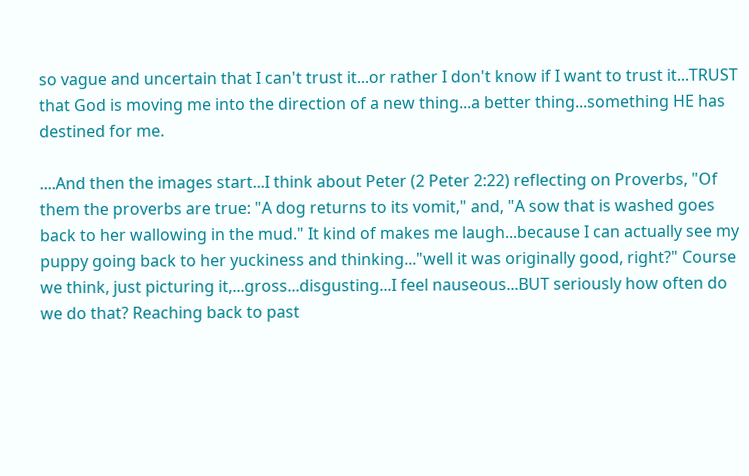so vague and uncertain that I can't trust it...or rather I don't know if I want to trust it...TRUST that God is moving me into the direction of a new thing...a better thing...something HE has destined for me.

....And then the images start...I think about Peter (2 Peter 2:22) reflecting on Proverbs, "Of them the proverbs are true: "A dog returns to its vomit," and, "A sow that is washed goes back to her wallowing in the mud." It kind of makes me laugh...because I can actually see my puppy going back to her yuckiness and thinking..."well it was originally good, right?" Course we think, just picturing it,...gross...disgusting...I feel nauseous...BUT seriously how often do we do that? Reaching back to past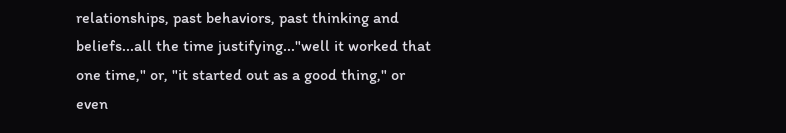relationships, past behaviors, past thinking and beliefs...all the time justifying..."well it worked that one time," or, "it started out as a good thing," or even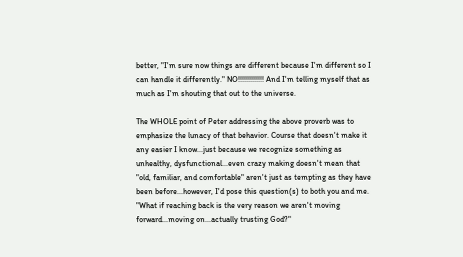better, "I'm sure now things are different because I'm different so I can handle it differently." NO!!!!!!!!!!!!! And I'm telling myself that as much as I'm shouting that out to the universe.

The WHOLE point of Peter addressing the above proverb was to emphasize the lunacy of that behavior. Course that doesn't make it any easier I know...just because we recognize something as unhealthy, dysfunctional...even crazy making doesn't mean that "old, familiar, and comfortable" aren't just as tempting as they have been before...however, I'd pose this question(s) to both you and me. "What if reaching back is the very reason we aren't moving forward...moving on...actually trusting God?"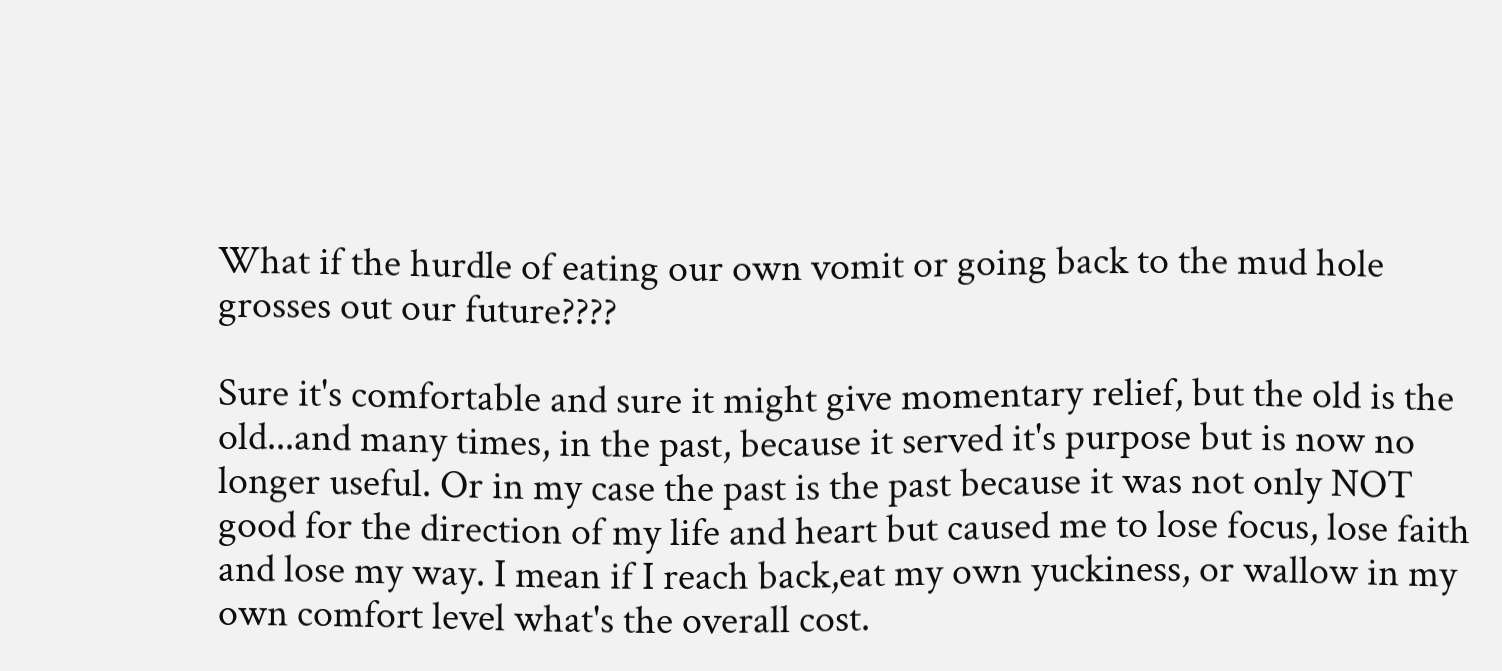What if the hurdle of eating our own vomit or going back to the mud hole grosses out our future????

Sure it's comfortable and sure it might give momentary relief, but the old is the old...and many times, in the past, because it served it's purpose but is now no longer useful. Or in my case the past is the past because it was not only NOT good for the direction of my life and heart but caused me to lose focus, lose faith and lose my way. I mean if I reach back,eat my own yuckiness, or wallow in my own comfort level what's the overall cost.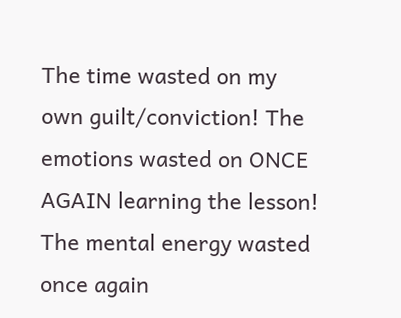The time wasted on my own guilt/conviction! The emotions wasted on ONCE AGAIN learning the lesson! The mental energy wasted once again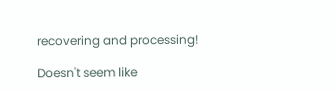recovering and processing!

Doesn't seem like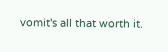vomit's all that worth it.